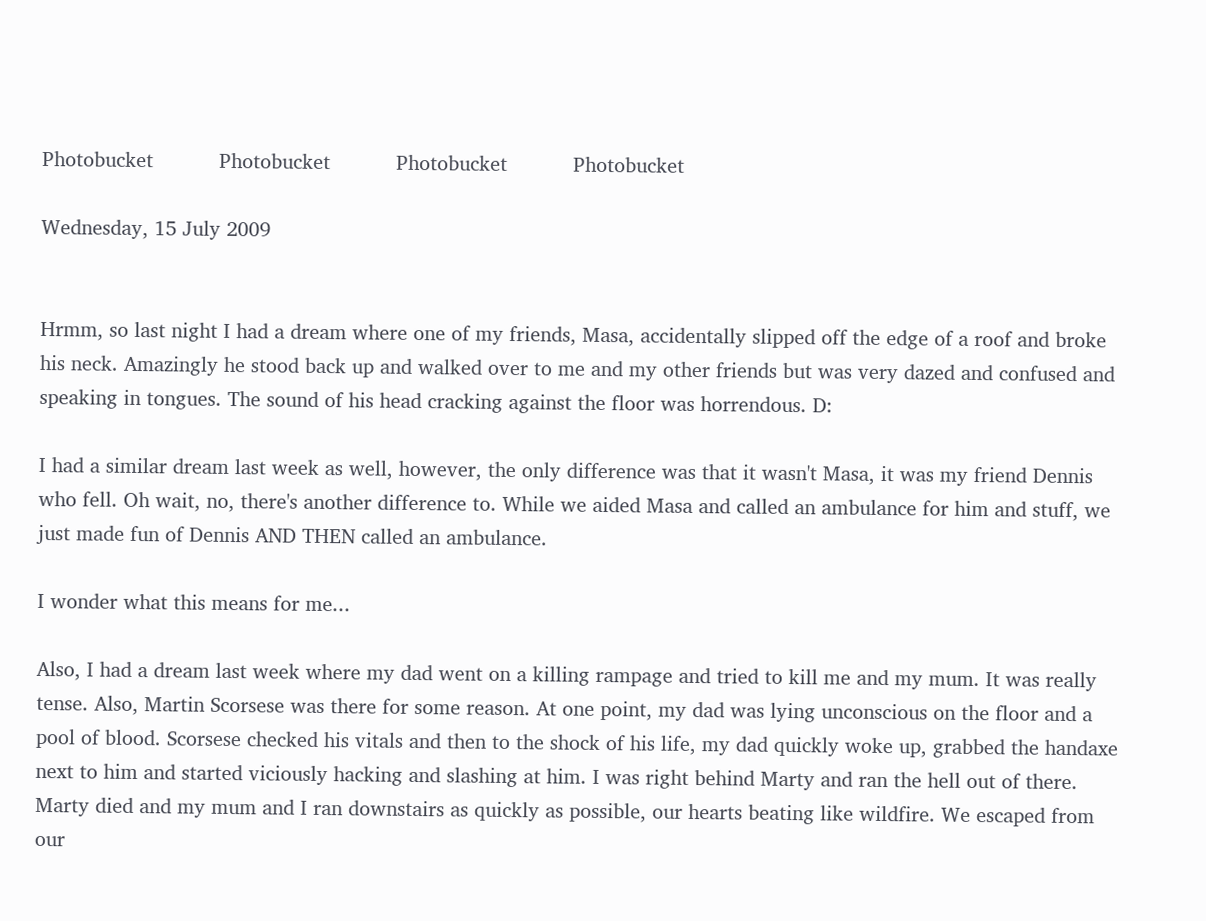Photobucket           Photobucket           Photobucket           Photobucket

Wednesday, 15 July 2009


Hrmm, so last night I had a dream where one of my friends, Masa, accidentally slipped off the edge of a roof and broke his neck. Amazingly he stood back up and walked over to me and my other friends but was very dazed and confused and speaking in tongues. The sound of his head cracking against the floor was horrendous. D:

I had a similar dream last week as well, however, the only difference was that it wasn't Masa, it was my friend Dennis who fell. Oh wait, no, there's another difference to. While we aided Masa and called an ambulance for him and stuff, we just made fun of Dennis AND THEN called an ambulance.

I wonder what this means for me...

Also, I had a dream last week where my dad went on a killing rampage and tried to kill me and my mum. It was really tense. Also, Martin Scorsese was there for some reason. At one point, my dad was lying unconscious on the floor and a pool of blood. Scorsese checked his vitals and then to the shock of his life, my dad quickly woke up, grabbed the handaxe next to him and started viciously hacking and slashing at him. I was right behind Marty and ran the hell out of there. Marty died and my mum and I ran downstairs as quickly as possible, our hearts beating like wildfire. We escaped from our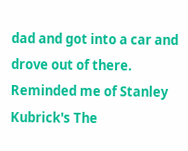dad and got into a car and drove out of there. Reminded me of Stanley Kubrick's The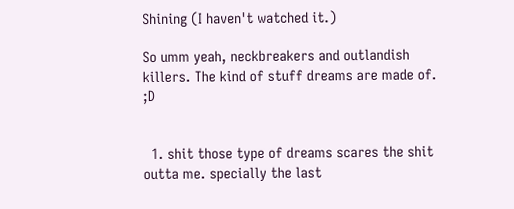Shining (I haven't watched it.)

So umm yeah, neckbreakers and outlandish killers. The kind of stuff dreams are made of. ;D


  1. shit those type of dreams scares the shit outta me. specially the last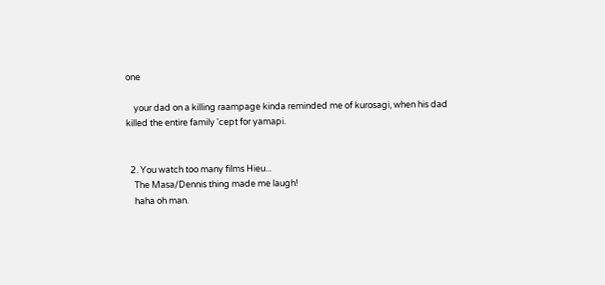one

    your dad on a killing raampage kinda reminded me of kurosagi, when his dad killed the entire family 'cept for yamapi.


  2. You watch too many films Hieu...
    The Masa/Dennis thing made me laugh!
    haha oh man.